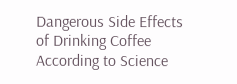Dangerous Side Effects of Drinking Coffee According to Science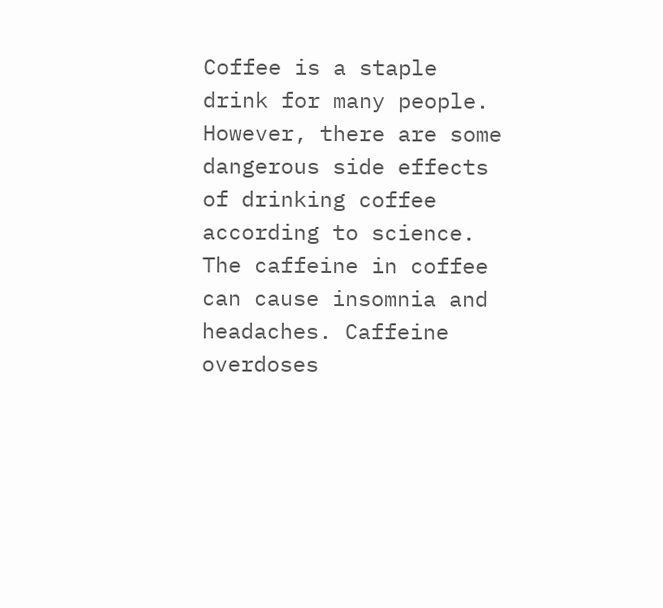Coffee is a staple drink for many people. However, there are some dangerous side effects of drinking coffee according to science. The caffeine in coffee can cause insomnia and headaches. Caffeine overdoses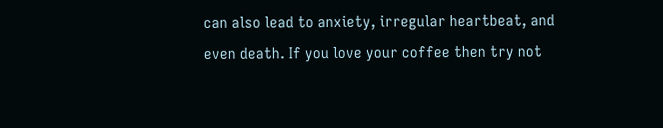can also lead to anxiety, irregular heartbeat, and even death. If you love your coffee then try not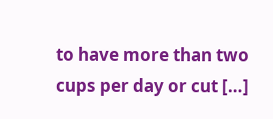to have more than two cups per day or cut […]